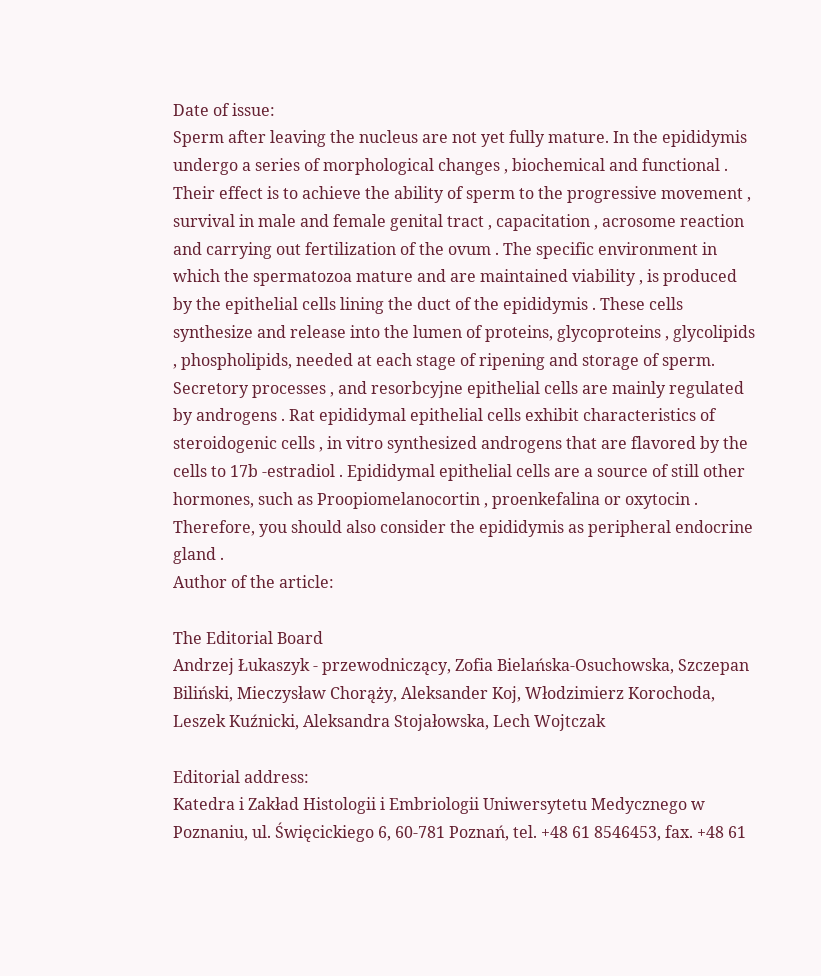Date of issue:
Sperm after leaving the nucleus are not yet fully mature. In the epididymis undergo a series of morphological changes , biochemical and functional . Their effect is to achieve the ability of sperm to the progressive movement , survival in male and female genital tract , capacitation , acrosome reaction and carrying out fertilization of the ovum . The specific environment in which the spermatozoa mature and are maintained viability , is produced by the epithelial cells lining the duct of the epididymis . These cells synthesize and release into the lumen of proteins, glycoproteins , glycolipids , phospholipids, needed at each stage of ripening and storage of sperm. Secretory processes , and resorbcyjne epithelial cells are mainly regulated by androgens . Rat epididymal epithelial cells exhibit characteristics of steroidogenic cells , in vitro synthesized androgens that are flavored by the cells to 17b -estradiol . Epididymal epithelial cells are a source of still other hormones, such as Proopiomelanocortin , proenkefalina or oxytocin . Therefore, you should also consider the epididymis as peripheral endocrine gland .
Author of the article:

The Editorial Board
Andrzej Łukaszyk - przewodniczący, Zofia Bielańska-Osuchowska, Szczepan Biliński, Mieczysław Chorąży, Aleksander Koj, Włodzimierz Korochoda, Leszek Kuźnicki, Aleksandra Stojałowska, Lech Wojtczak

Editorial address:
Katedra i Zakład Histologii i Embriologii Uniwersytetu Medycznego w Poznaniu, ul. Święcickiego 6, 60-781 Poznań, tel. +48 61 8546453, fax. +48 61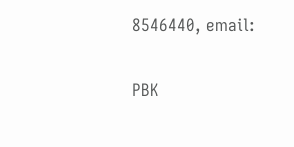8546440, email:

PBK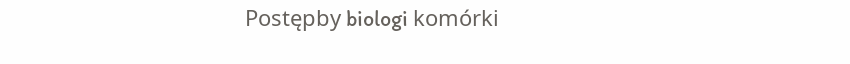Postępby biologi komórki